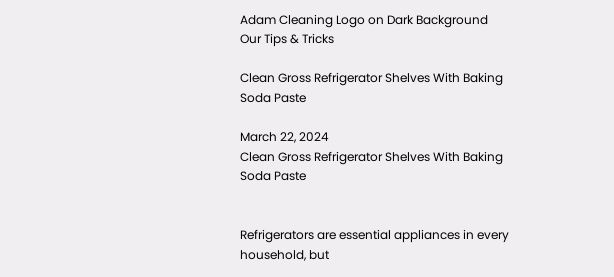Adam Cleaning Logo on Dark Background
Our Tips & Tricks

Clean Gross Refrigerator Shelves With Baking Soda Paste

March 22, 2024
Clean Gross Refrigerator Shelves With Baking Soda Paste


Refrigerators are essential appliances in every household, but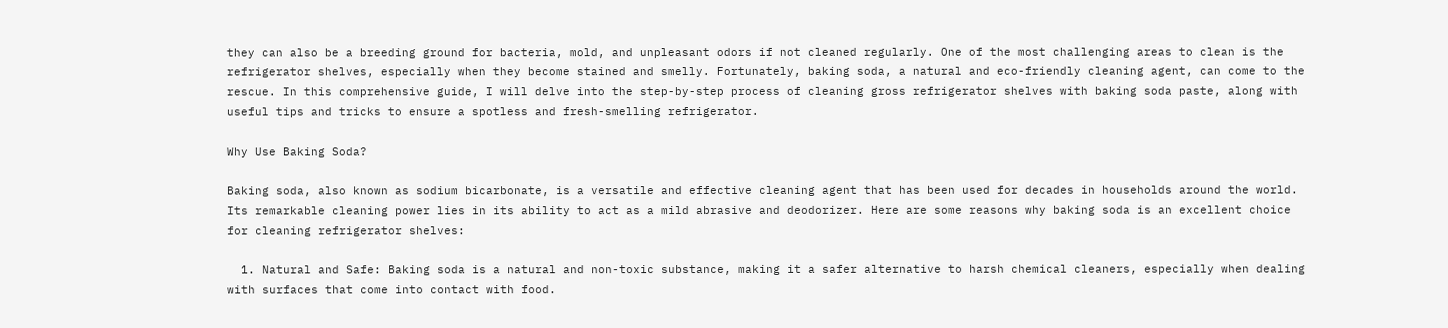they can also be a breeding ground for bacteria, mold, and unpleasant odors if not cleaned regularly. One of the most challenging areas to clean is the refrigerator shelves, especially when they become stained and smelly. Fortunately, baking soda, a natural and eco-friendly cleaning agent, can come to the rescue. In this comprehensive guide, I will delve into the step-by-step process of cleaning gross refrigerator shelves with baking soda paste, along with useful tips and tricks to ensure a spotless and fresh-smelling refrigerator.

Why Use Baking Soda?

Baking soda, also known as sodium bicarbonate, is a versatile and effective cleaning agent that has been used for decades in households around the world. Its remarkable cleaning power lies in its ability to act as a mild abrasive and deodorizer. Here are some reasons why baking soda is an excellent choice for cleaning refrigerator shelves:

  1. Natural and Safe: Baking soda is a natural and non-toxic substance, making it a safer alternative to harsh chemical cleaners, especially when dealing with surfaces that come into contact with food.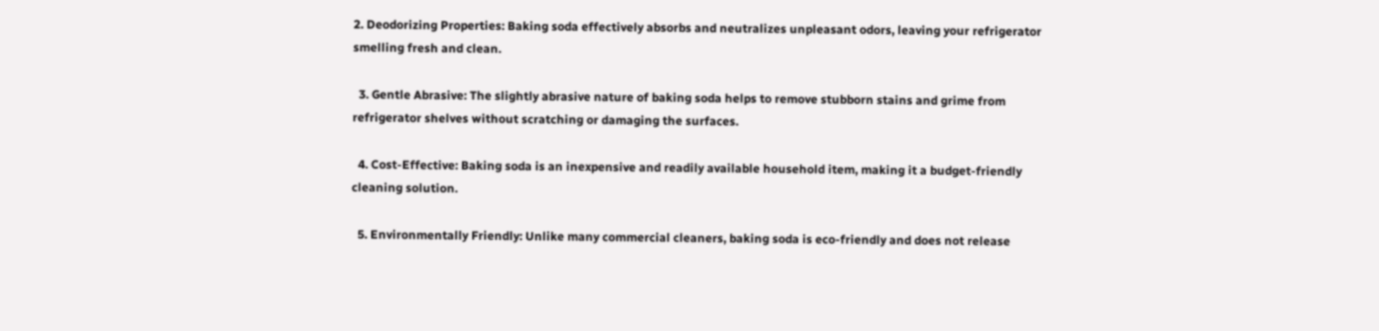2. Deodorizing Properties: Baking soda effectively absorbs and neutralizes unpleasant odors, leaving your refrigerator smelling fresh and clean.

  3. Gentle Abrasive: The slightly abrasive nature of baking soda helps to remove stubborn stains and grime from refrigerator shelves without scratching or damaging the surfaces.

  4. Cost-Effective: Baking soda is an inexpensive and readily available household item, making it a budget-friendly cleaning solution.

  5. Environmentally Friendly: Unlike many commercial cleaners, baking soda is eco-friendly and does not release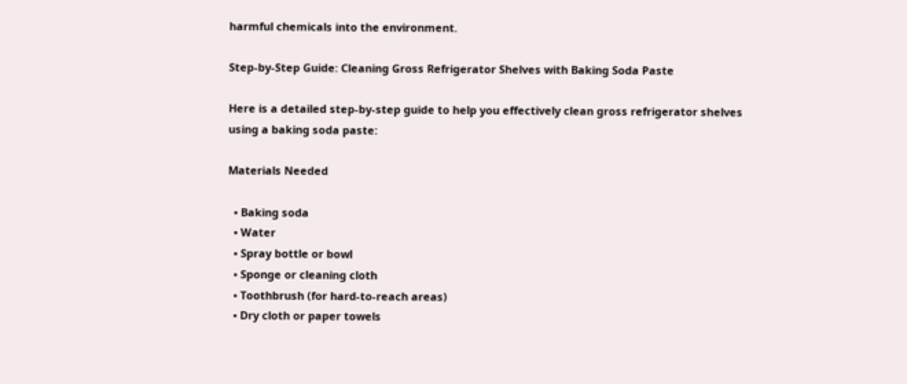harmful chemicals into the environment.

Step-by-Step Guide: Cleaning Gross Refrigerator Shelves with Baking Soda Paste

Here is a detailed step-by-step guide to help you effectively clean gross refrigerator shelves using a baking soda paste:

Materials Needed

  • Baking soda
  • Water
  • Spray bottle or bowl
  • Sponge or cleaning cloth
  • Toothbrush (for hard-to-reach areas)
  • Dry cloth or paper towels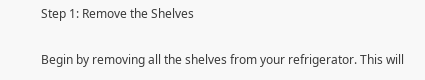Step 1: Remove the Shelves

Begin by removing all the shelves from your refrigerator. This will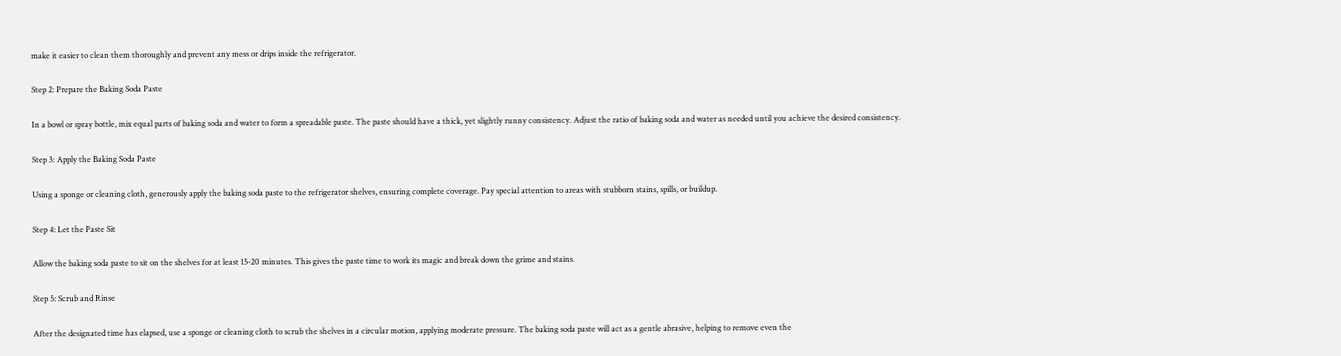make it easier to clean them thoroughly and prevent any mess or drips inside the refrigerator.

Step 2: Prepare the Baking Soda Paste

In a bowl or spray bottle, mix equal parts of baking soda and water to form a spreadable paste. The paste should have a thick, yet slightly runny consistency. Adjust the ratio of baking soda and water as needed until you achieve the desired consistency.

Step 3: Apply the Baking Soda Paste

Using a sponge or cleaning cloth, generously apply the baking soda paste to the refrigerator shelves, ensuring complete coverage. Pay special attention to areas with stubborn stains, spills, or buildup.

Step 4: Let the Paste Sit

Allow the baking soda paste to sit on the shelves for at least 15-20 minutes. This gives the paste time to work its magic and break down the grime and stains.

Step 5: Scrub and Rinse

After the designated time has elapsed, use a sponge or cleaning cloth to scrub the shelves in a circular motion, applying moderate pressure. The baking soda paste will act as a gentle abrasive, helping to remove even the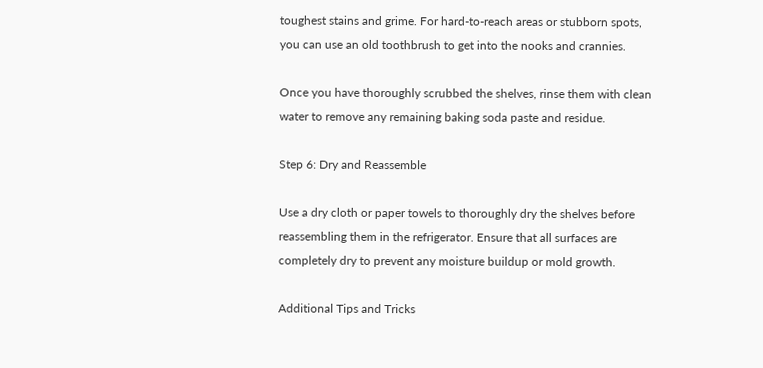toughest stains and grime. For hard-to-reach areas or stubborn spots, you can use an old toothbrush to get into the nooks and crannies.

Once you have thoroughly scrubbed the shelves, rinse them with clean water to remove any remaining baking soda paste and residue.

Step 6: Dry and Reassemble

Use a dry cloth or paper towels to thoroughly dry the shelves before reassembling them in the refrigerator. Ensure that all surfaces are completely dry to prevent any moisture buildup or mold growth.

Additional Tips and Tricks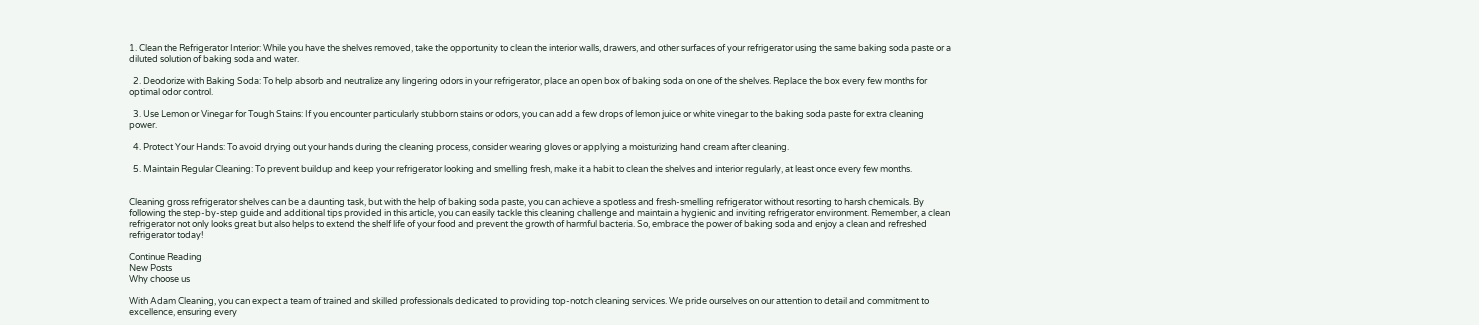1. Clean the Refrigerator Interior: While you have the shelves removed, take the opportunity to clean the interior walls, drawers, and other surfaces of your refrigerator using the same baking soda paste or a diluted solution of baking soda and water.

  2. Deodorize with Baking Soda: To help absorb and neutralize any lingering odors in your refrigerator, place an open box of baking soda on one of the shelves. Replace the box every few months for optimal odor control.

  3. Use Lemon or Vinegar for Tough Stains: If you encounter particularly stubborn stains or odors, you can add a few drops of lemon juice or white vinegar to the baking soda paste for extra cleaning power.

  4. Protect Your Hands: To avoid drying out your hands during the cleaning process, consider wearing gloves or applying a moisturizing hand cream after cleaning.

  5. Maintain Regular Cleaning: To prevent buildup and keep your refrigerator looking and smelling fresh, make it a habit to clean the shelves and interior regularly, at least once every few months.


Cleaning gross refrigerator shelves can be a daunting task, but with the help of baking soda paste, you can achieve a spotless and fresh-smelling refrigerator without resorting to harsh chemicals. By following the step-by-step guide and additional tips provided in this article, you can easily tackle this cleaning challenge and maintain a hygienic and inviting refrigerator environment. Remember, a clean refrigerator not only looks great but also helps to extend the shelf life of your food and prevent the growth of harmful bacteria. So, embrace the power of baking soda and enjoy a clean and refreshed refrigerator today!

Continue Reading
New Posts
Why choose us

With Adam Cleaning, you can expect a team of trained and skilled professionals dedicated to providing top-notch cleaning services. We pride ourselves on our attention to detail and commitment to excellence, ensuring every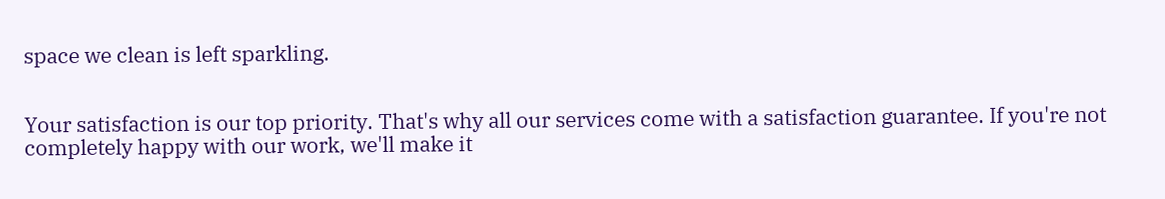space we clean is left sparkling.


Your satisfaction is our top priority. That's why all our services come with a satisfaction guarantee. If you're not completely happy with our work, we'll make it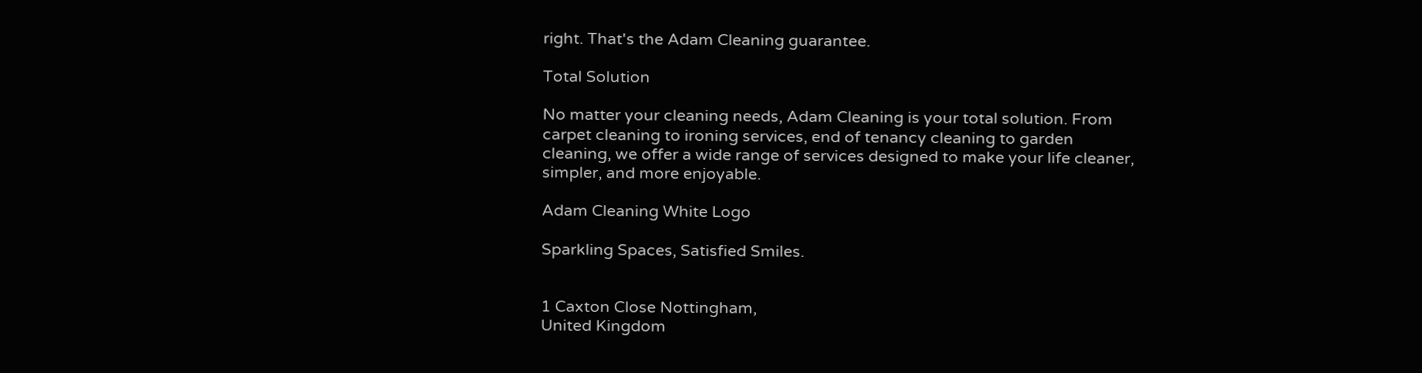right. That's the Adam Cleaning guarantee.

Total Solution

No matter your cleaning needs, Adam Cleaning is your total solution. From carpet cleaning to ironing services, end of tenancy cleaning to garden cleaning, we offer a wide range of services designed to make your life cleaner, simpler, and more enjoyable.

Adam Cleaning White Logo

Sparkling Spaces, Satisfied Smiles.


1 Caxton Close Nottingham,
United Kingdom